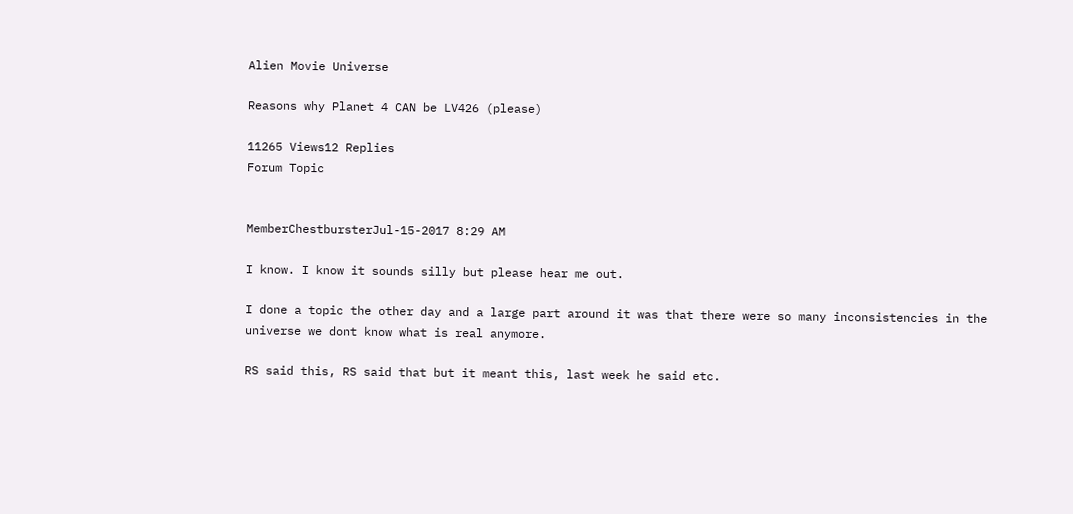Alien Movie Universe

Reasons why Planet 4 CAN be LV426 (please)

11265 Views12 Replies
Forum Topic


MemberChestbursterJul-15-2017 8:29 AM

I know. I know it sounds silly but please hear me out.

I done a topic the other day and a large part around it was that there were so many inconsistencies in the universe we dont know what is real anymore.

RS said this, RS said that but it meant this, last week he said etc.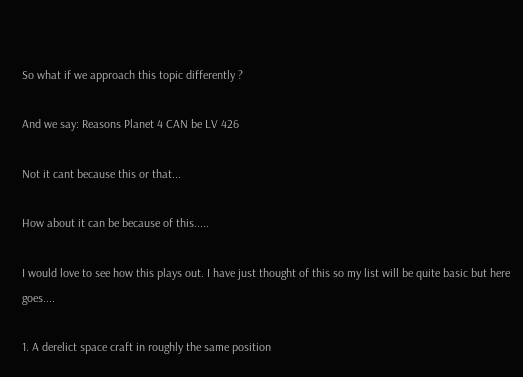So what if we approach this topic differently ?

And we say: Reasons Planet 4 CAN be LV 426

Not it cant because this or that...

How about it can be because of this.....

I would love to see how this plays out. I have just thought of this so my list will be quite basic but here goes....

1. A derelict space craft in roughly the same position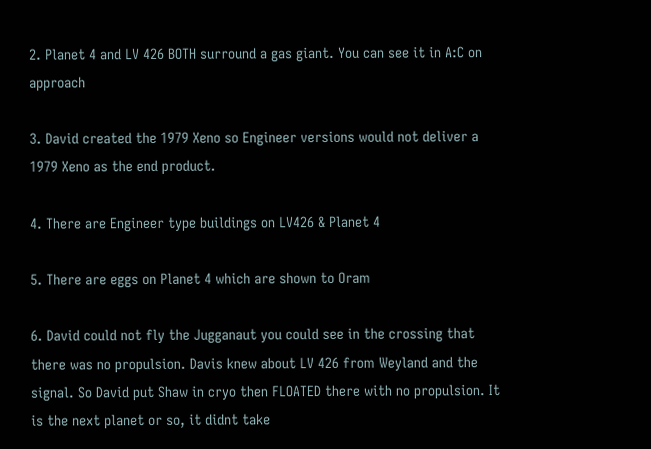2. Planet 4 and LV 426 BOTH surround a gas giant. You can see it in A:C on approach

3. David created the 1979 Xeno so Engineer versions would not deliver a 1979 Xeno as the end product.

4. There are Engineer type buildings on LV426 & Planet 4

5. There are eggs on Planet 4 which are shown to Oram

6. David could not fly the Jugganaut you could see in the crossing that there was no propulsion. Davis knew about LV 426 from Weyland and the signal. So David put Shaw in cryo then FLOATED there with no propulsion. It is the next planet or so, it didnt take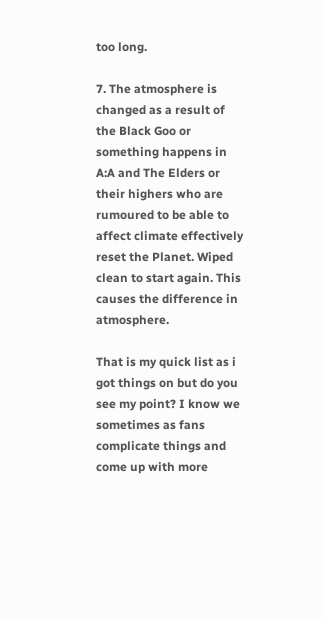too long.

7. The atmosphere is changed as a result of the Black Goo or something happens in A:A and The Elders or their highers who are rumoured to be able to affect climate effectively reset the Planet. Wiped clean to start again. This causes the difference in atmosphere.

That is my quick list as i got things on but do you see my point? I know we sometimes as fans complicate things and come up with more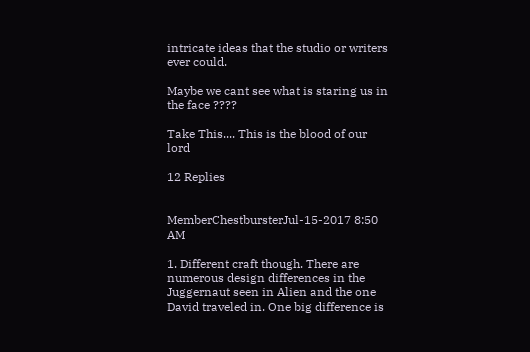intricate ideas that the studio or writers ever could.

Maybe we cant see what is staring us in the face ????

Take This.... This is the blood of our lord

12 Replies


MemberChestbursterJul-15-2017 8:50 AM

1. Different craft though. There are numerous design differences in the Juggernaut seen in Alien and the one David traveled in. One big difference is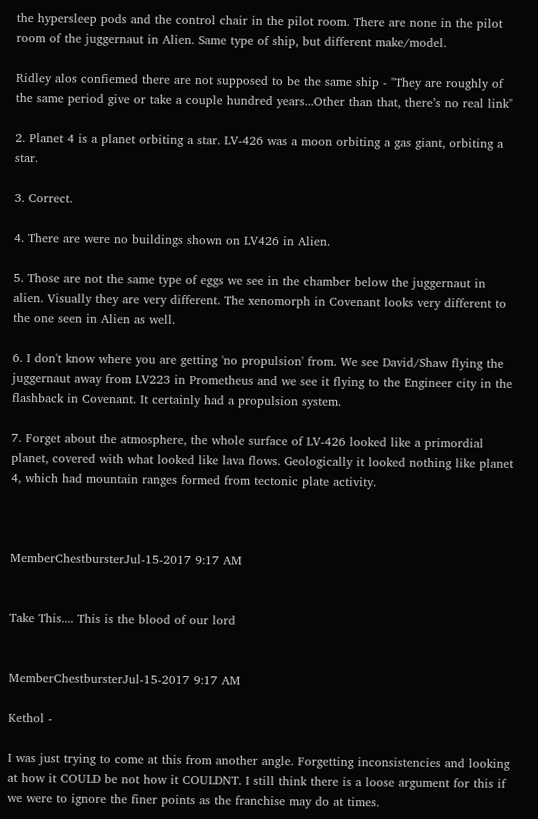the hypersleep pods and the control chair in the pilot room. There are none in the pilot room of the juggernaut in Alien. Same type of ship, but different make/model.

Ridley alos confiemed there are not supposed to be the same ship - "They are roughly of the same period give or take a couple hundred years...Other than that, there’s no real link"

2. Planet 4 is a planet orbiting a star. LV-426 was a moon orbiting a gas giant, orbiting a star.

3. Correct.

4. There are were no buildings shown on LV426 in Alien.

5. Those are not the same type of eggs we see in the chamber below the juggernaut in alien. Visually they are very different. The xenomorph in Covenant looks very different to the one seen in Alien as well.

6. I don't know where you are getting 'no propulsion' from. We see David/Shaw flying the juggernaut away from LV223 in Prometheus and we see it flying to the Engineer city in the flashback in Covenant. It certainly had a propulsion system.

7. Forget about the atmosphere, the whole surface of LV-426 looked like a primordial planet, covered with what looked like lava flows. Geologically it looked nothing like planet 4, which had mountain ranges formed from tectonic plate activity.



MemberChestbursterJul-15-2017 9:17 AM


Take This.... This is the blood of our lord


MemberChestbursterJul-15-2017 9:17 AM

Kethol -

I was just trying to come at this from another angle. Forgetting inconsistencies and looking at how it COULD be not how it COULDNT. I still think there is a loose argument for this if we were to ignore the finer points as the franchise may do at times.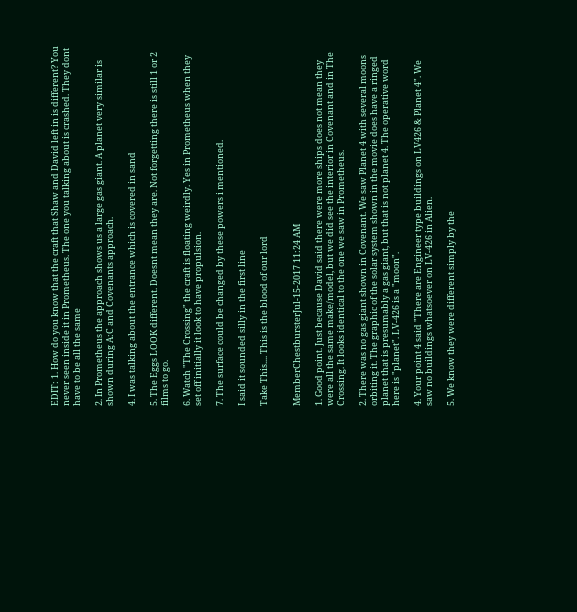EDIT: 1. How do you know that the craft that Shaw and David left in is different? You never seen inside it in Prometheus. The one you talking about is crashed. They dont have to be all the same

2. In Prometheus the approach shows us a large gas giant. A planet very similar is shown during A:C and Covenants approach.

4. I was talking about the entrance which is covered in sand

5. The Eggs LOOK different. Doesnt mean they are. Not forgetting there is still 1 or 2 films to go.

6. Watch "The Crossing" the craft is floating weirdly. Yes in Prometheus when they set off initially it look to have propulsion.

7. The surface could be changed by these powers i mentioned.

I said it sounded silly in the first line

Take This.... This is the blood of our lord


MemberChestbursterJul-15-2017 11:24 AM

1. Good point. Just because David said there were more ships does not mean they were all the same make/model, but we did see the interior in Covenant and in The Crossing. It looks identical to the one we saw in Prometheus.

2. There was no gas giant shown in Covenant. We saw Planet 4 with several moons orbiting it. The graphic of the solar system shown in the movie does have a ringed planet that is presumably a gas giant, but that is not planet 4. The operative word here is "planet". LV-426 is a "moon".

4. Your point 4 said "There are Engineer type buildings on LV426 & Planet 4". We saw no buildings whatsoever on LV-426 in Alien.

5. We know they were different simply by the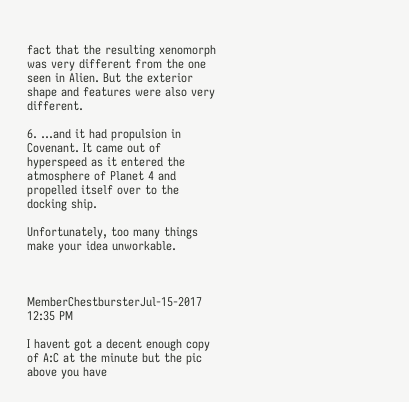fact that the resulting xenomorph was very different from the one seen in Alien. But the exterior shape and features were also very different.

6. ...and it had propulsion in Covenant. It came out of hyperspeed as it entered the atmosphere of Planet 4 and propelled itself over to the docking ship.

Unfortunately, too many things make your idea unworkable.



MemberChestbursterJul-15-2017 12:35 PM

I havent got a decent enough copy of A:C at the minute but the pic above you have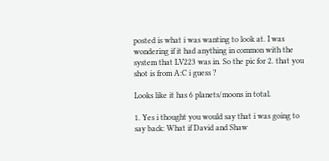posted is what i was wanting to look at. I was wondering if it had anything in common with the system that LV223 was in. So the pic for 2. that you shot is from A:C i guess ?

Looks like it has 6 planets/moons in total.

1. Yes i thought you would say that i was going to say back: What if David and Shaw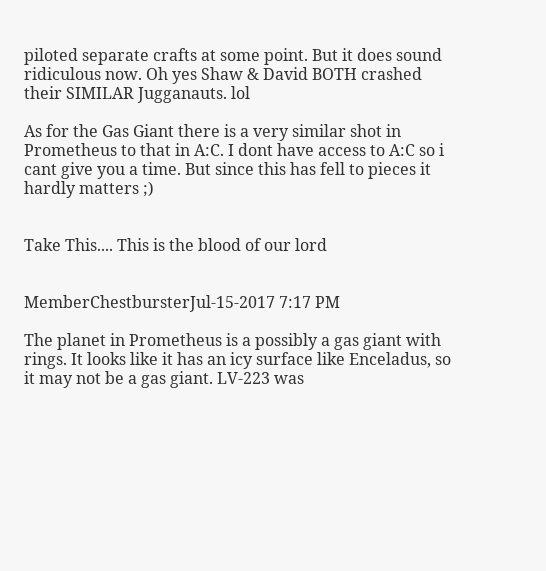piloted separate crafts at some point. But it does sound ridiculous now. Oh yes Shaw & David BOTH crashed their SIMILAR Jugganauts. lol

As for the Gas Giant there is a very similar shot in Prometheus to that in A:C. I dont have access to A:C so i cant give you a time. But since this has fell to pieces it hardly matters ;)


Take This.... This is the blood of our lord


MemberChestbursterJul-15-2017 7:17 PM

The planet in Prometheus is a possibly a gas giant with rings. It looks like it has an icy surface like Enceladus, so it may not be a gas giant. LV-223 was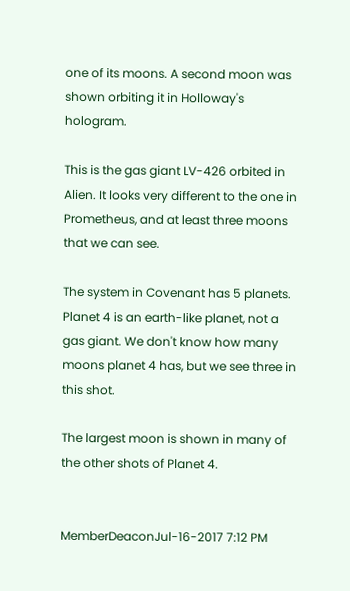one of its moons. A second moon was shown orbiting it in Holloway's hologram.

This is the gas giant LV-426 orbited in Alien. It looks very different to the one in Prometheus, and at least three moons that we can see.

The system in Covenant has 5 planets. Planet 4 is an earth-like planet, not a gas giant. We don't know how many moons planet 4 has, but we see three in this shot.

The largest moon is shown in many of the other shots of Planet 4.


MemberDeaconJul-16-2017 7:12 PM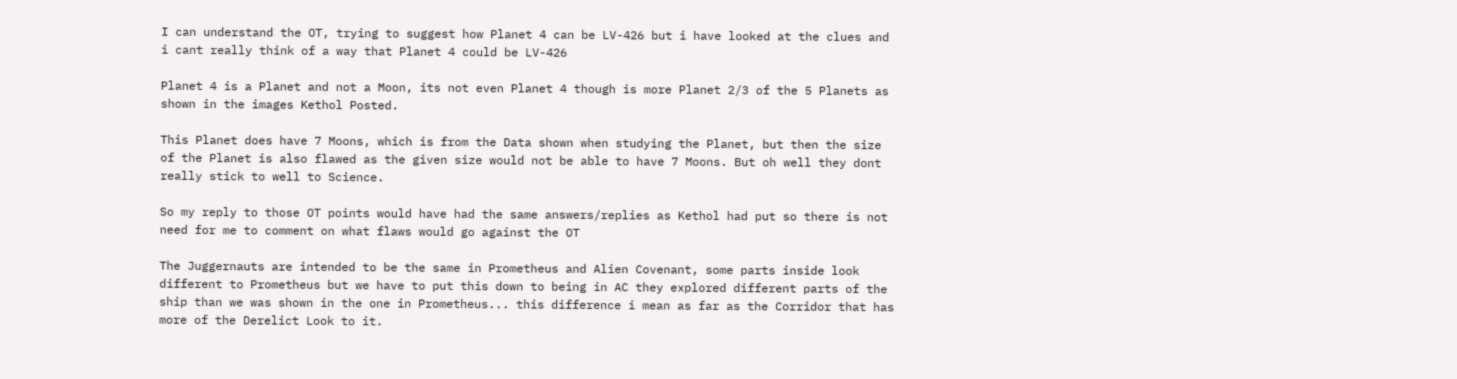I can understand the OT, trying to suggest how Planet 4 can be LV-426 but i have looked at the clues and i cant really think of a way that Planet 4 could be LV-426

Planet 4 is a Planet and not a Moon, its not even Planet 4 though is more Planet 2/3 of the 5 Planets as shown in the images Kethol Posted.

This Planet does have 7 Moons, which is from the Data shown when studying the Planet, but then the size of the Planet is also flawed as the given size would not be able to have 7 Moons. But oh well they dont really stick to well to Science.

So my reply to those OT points would have had the same answers/replies as Kethol had put so there is not need for me to comment on what flaws would go against the OT

The Juggernauts are intended to be the same in Prometheus and Alien Covenant, some parts inside look different to Prometheus but we have to put this down to being in AC they explored different parts of the ship than we was shown in the one in Prometheus... this difference i mean as far as the Corridor that has more of the Derelict Look to it.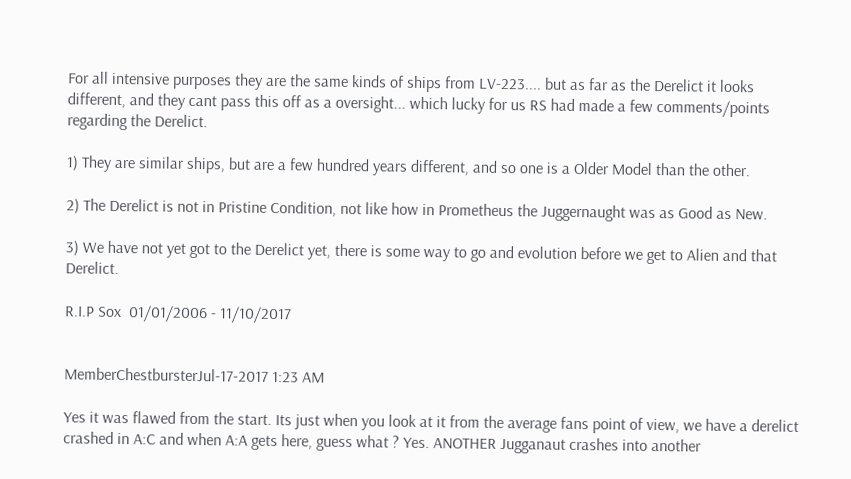For all intensive purposes they are the same kinds of ships from LV-223.... but as far as the Derelict it looks different, and they cant pass this off as a oversight... which lucky for us RS had made a few comments/points regarding the Derelict.

1) They are similar ships, but are a few hundred years different, and so one is a Older Model than the other.

2) The Derelict is not in Pristine Condition, not like how in Prometheus the Juggernaught was as Good as New.

3) We have not yet got to the Derelict yet, there is some way to go and evolution before we get to Alien and that Derelict.

R.I.P Sox  01/01/2006 - 11/10/2017


MemberChestbursterJul-17-2017 1:23 AM

Yes it was flawed from the start. Its just when you look at it from the average fans point of view, we have a derelict crashed in A:C and when A:A gets here, guess what ? Yes. ANOTHER Jugganaut crashes into another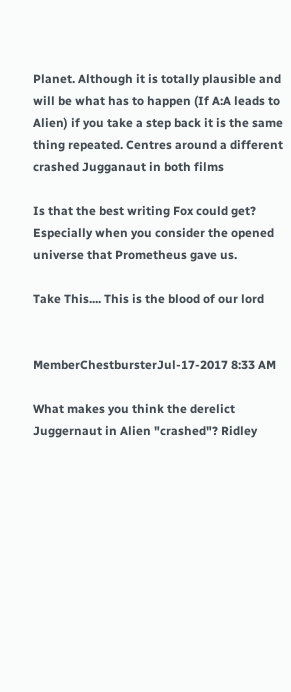Planet. Although it is totally plausible and will be what has to happen (If A:A leads to Alien) if you take a step back it is the same thing repeated. Centres around a different crashed Jugganaut in both films

Is that the best writing Fox could get? Especially when you consider the opened universe that Prometheus gave us.

Take This.... This is the blood of our lord


MemberChestbursterJul-17-2017 8:33 AM

What makes you think the derelict Juggernaut in Alien "crashed"? Ridley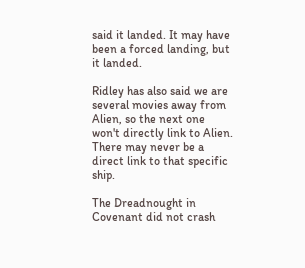said it landed. It may have been a forced landing, but it landed.

Ridley has also said we are several movies away from Alien, so the next one won't directly link to Alien. There may never be a direct link to that specific ship.

The Dreadnought in Covenant did not crash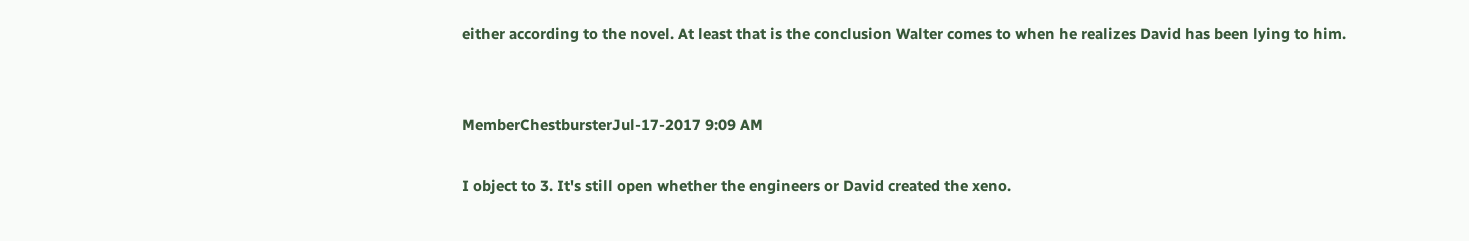either according to the novel. At least that is the conclusion Walter comes to when he realizes David has been lying to him.


MemberChestbursterJul-17-2017 9:09 AM

I object to 3. It's still open whether the engineers or David created the xeno.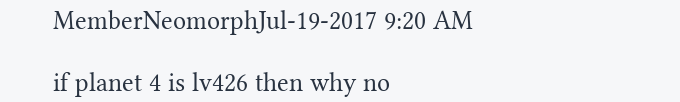MemberNeomorphJul-19-2017 9:20 AM

if planet 4 is lv426 then why no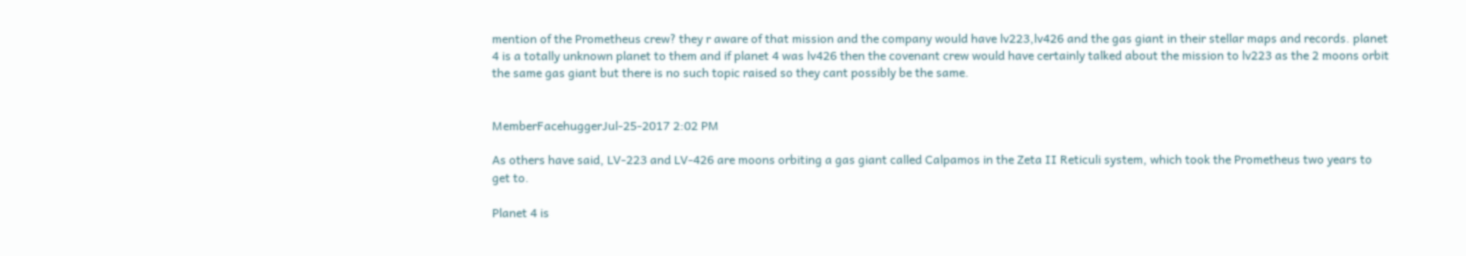mention of the Prometheus crew? they r aware of that mission and the company would have lv223,lv426 and the gas giant in their stellar maps and records. planet 4 is a totally unknown planet to them and if planet 4 was lv426 then the covenant crew would have certainly talked about the mission to lv223 as the 2 moons orbit the same gas giant but there is no such topic raised so they cant possibly be the same.


MemberFacehuggerJul-25-2017 2:02 PM

As others have said, LV-223 and LV-426 are moons orbiting a gas giant called Calpamos in the Zeta II Reticuli system, which took the Prometheus two years to get to.

Planet 4 is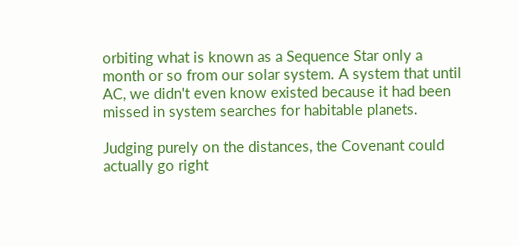orbiting what is known as a Sequence Star only a month or so from our solar system. A system that until AC, we didn't even know existed because it had been missed in system searches for habitable planets.

Judging purely on the distances, the Covenant could actually go right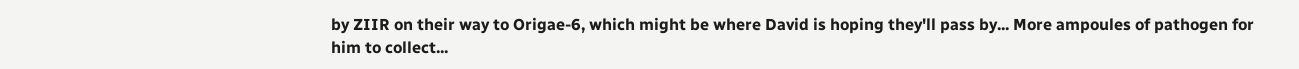by ZIIR on their way to Origae-6, which might be where David is hoping they'll pass by... More ampoules of pathogen for him to collect...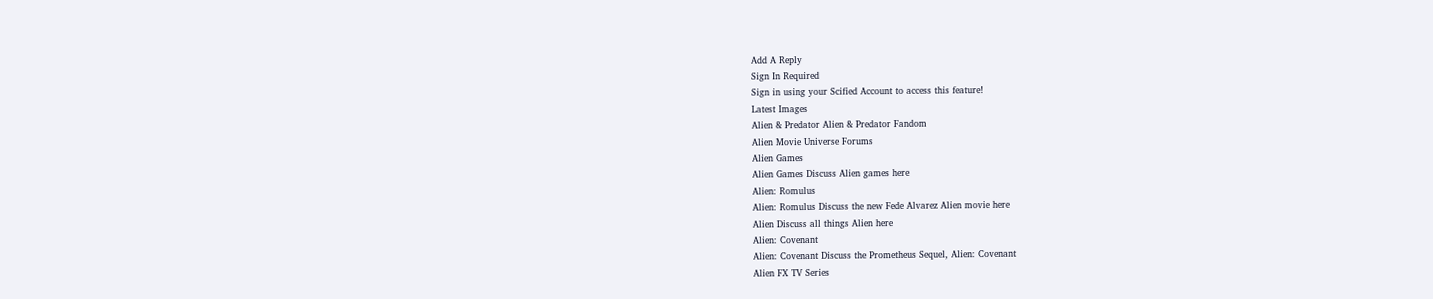Add A Reply
Sign In Required
Sign in using your Scified Account to access this feature!
Latest Images
Alien & Predator Alien & Predator Fandom
Alien Movie Universe Forums
Alien Games
Alien Games Discuss Alien games here
Alien: Romulus
Alien: Romulus Discuss the new Fede Alvarez Alien movie here
Alien Discuss all things Alien here
Alien: Covenant
Alien: Covenant Discuss the Prometheus Sequel, Alien: Covenant
Alien FX TV Series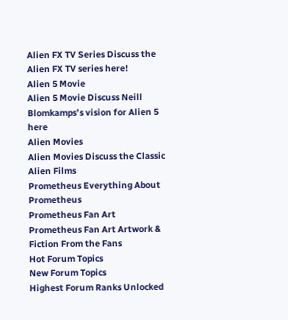Alien FX TV Series Discuss the Alien FX TV series here!
Alien 5 Movie
Alien 5 Movie Discuss Neill Blomkamps’s vision for Alien 5 here
Alien Movies
Alien Movies Discuss the Classic Alien Films
Prometheus Everything About Prometheus
Prometheus Fan Art
Prometheus Fan Art Artwork & Fiction From the Fans
Hot Forum Topics
New Forum Topics
Highest Forum Ranks Unlocked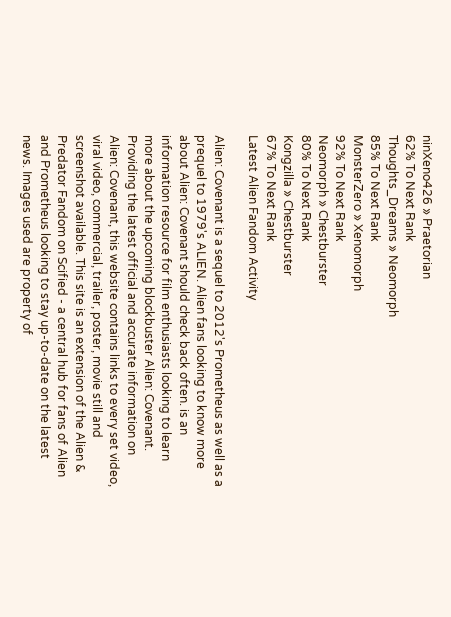ninXeno426 » Praetorian
62% To Next Rank
Thoughts_Dreams » Neomorph
85% To Next Rank
MonsterZero » Xenomorph
92% To Next Rank
Neomorph » Chestburster
80% To Next Rank
Kongzilla » Chestburster
67% To Next Rank
Latest Alien Fandom Activity

Alien: Covenant is a sequel to 2012's Prometheus as well as a prequel to 1979's ALIEN. Alien fans looking to know more about Alien: Covenant should check back often. is an information resource for film enthusiasts looking to learn more about the upcoming blockbuster Alien: Covenant. Providing the latest official and accurate information on Alien: Covenant, this website contains links to every set video, viral video, commercial, trailer, poster, movie still and screenshot available. This site is an extension of the Alien & Predator Fandom on Scified - a central hub for fans of Alien and Prometheus looking to stay up-to-date on the latest news. Images used are property of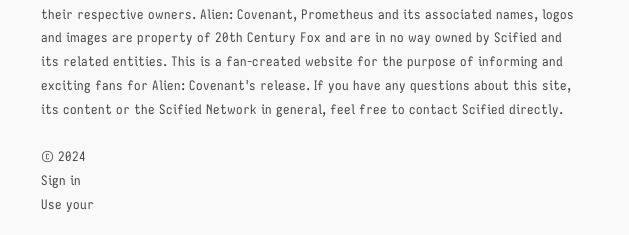their respective owners. Alien: Covenant, Prometheus and its associated names, logos and images are property of 20th Century Fox and are in no way owned by Scified and its related entities. This is a fan-created website for the purpose of informing and exciting fans for Alien: Covenant's release. If you have any questions about this site, its content or the Scified Network in general, feel free to contact Scified directly.

© 2024
Sign in
Use your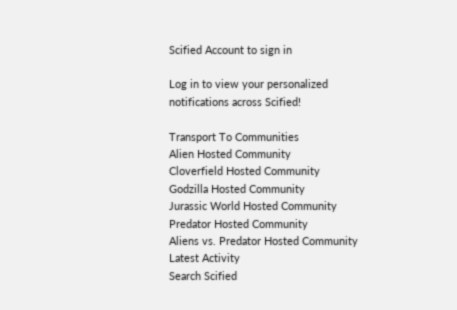Scified Account to sign in

Log in to view your personalized notifications across Scified!

Transport To Communities
Alien Hosted Community
Cloverfield Hosted Community
Godzilla Hosted Community
Jurassic World Hosted Community
Predator Hosted Community
Aliens vs. Predator Hosted Community
Latest Activity
Search Scified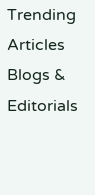Trending Articles
Blogs & Editorials